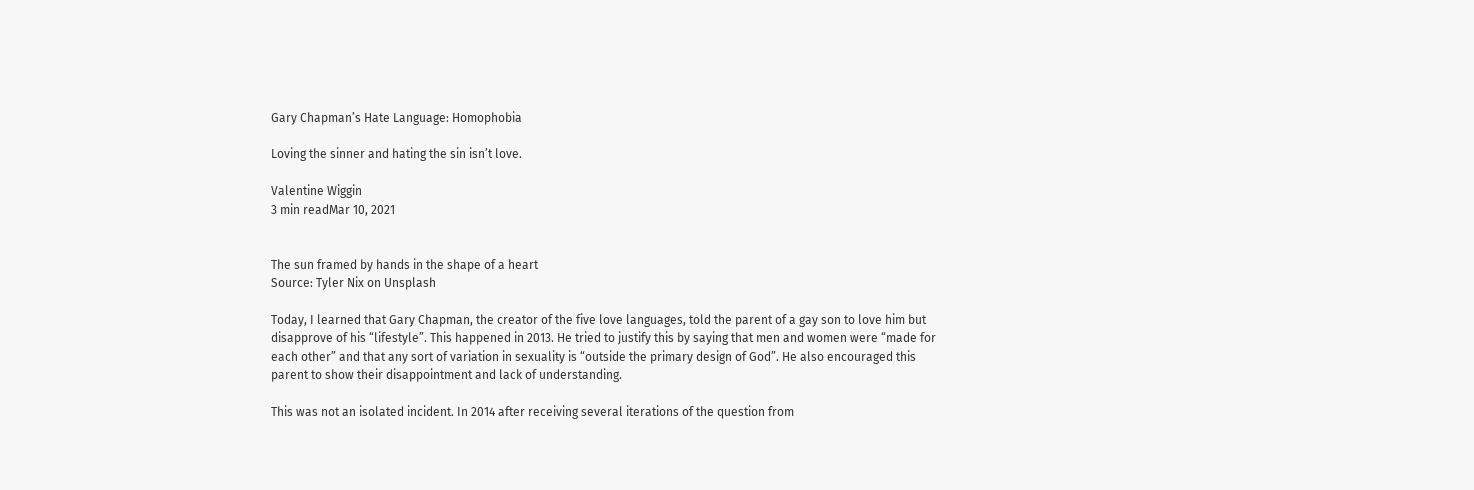Gary Chapman’s Hate Language: Homophobia

Loving the sinner and hating the sin isn’t love.

Valentine Wiggin
3 min readMar 10, 2021


The sun framed by hands in the shape of a heart
Source: Tyler Nix on Unsplash

Today, I learned that Gary Chapman, the creator of the five love languages, told the parent of a gay son to love him but disapprove of his “lifestyle”. This happened in 2013. He tried to justify this by saying that men and women were “made for each other” and that any sort of variation in sexuality is “outside the primary design of God”. He also encouraged this parent to show their disappointment and lack of understanding.

This was not an isolated incident. In 2014 after receiving several iterations of the question from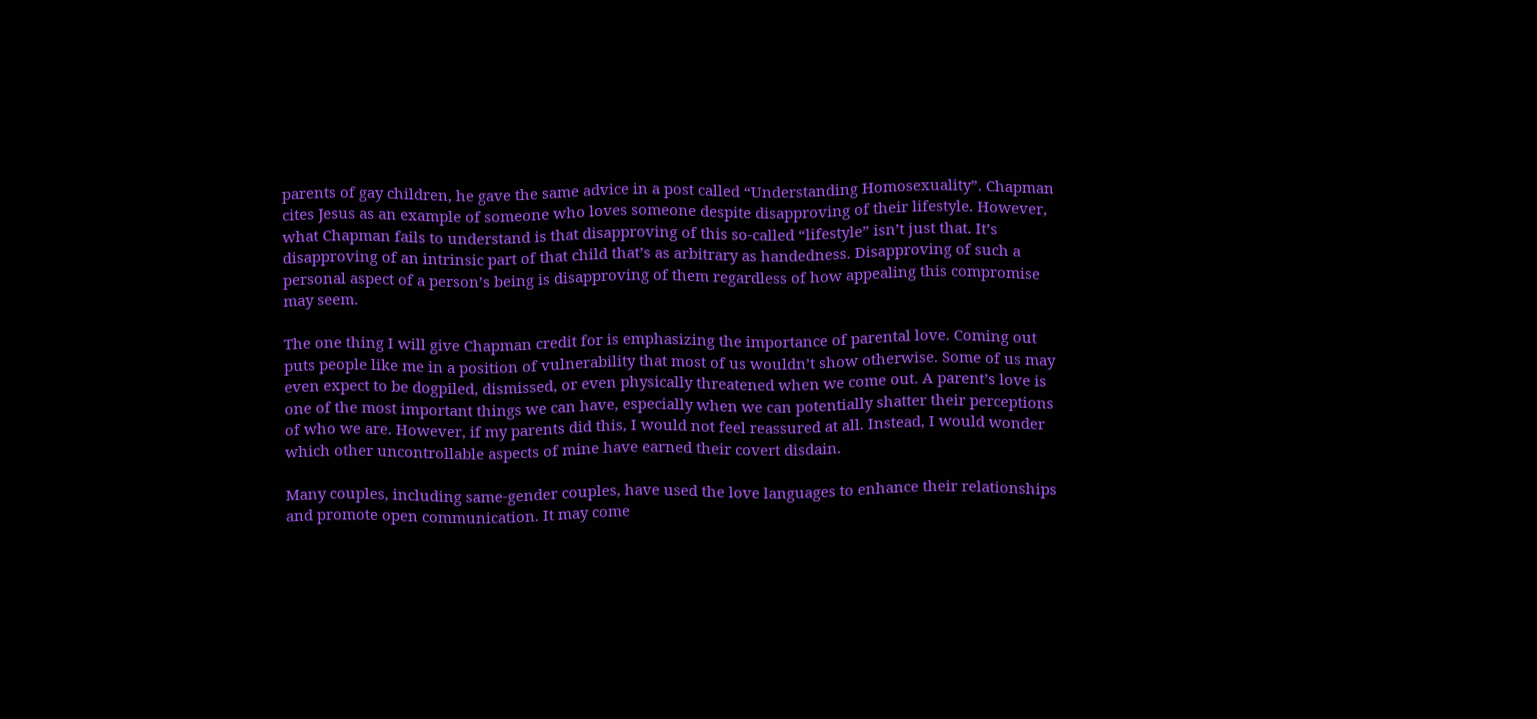parents of gay children, he gave the same advice in a post called “Understanding Homosexuality”. Chapman cites Jesus as an example of someone who loves someone despite disapproving of their lifestyle. However, what Chapman fails to understand is that disapproving of this so-called “lifestyle” isn’t just that. It’s disapproving of an intrinsic part of that child that’s as arbitrary as handedness. Disapproving of such a personal aspect of a person’s being is disapproving of them regardless of how appealing this compromise may seem.

The one thing I will give Chapman credit for is emphasizing the importance of parental love. Coming out puts people like me in a position of vulnerability that most of us wouldn’t show otherwise. Some of us may even expect to be dogpiled, dismissed, or even physically threatened when we come out. A parent’s love is one of the most important things we can have, especially when we can potentially shatter their perceptions of who we are. However, if my parents did this, I would not feel reassured at all. Instead, I would wonder which other uncontrollable aspects of mine have earned their covert disdain.

Many couples, including same-gender couples, have used the love languages to enhance their relationships and promote open communication. It may come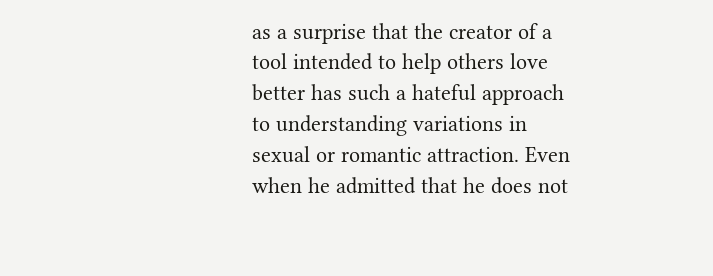as a surprise that the creator of a tool intended to help others love better has such a hateful approach to understanding variations in sexual or romantic attraction. Even when he admitted that he does not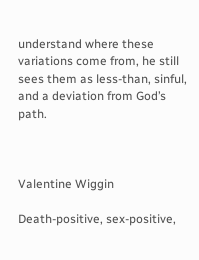understand where these variations come from, he still sees them as less-than, sinful, and a deviation from God’s path.



Valentine Wiggin

Death-positive, sex-positive,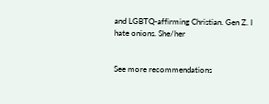and LGBTQ-affirming Christian. Gen Z. I hate onions. She/her


See more recommendations